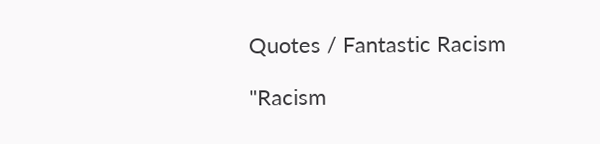Quotes / Fantastic Racism

"Racism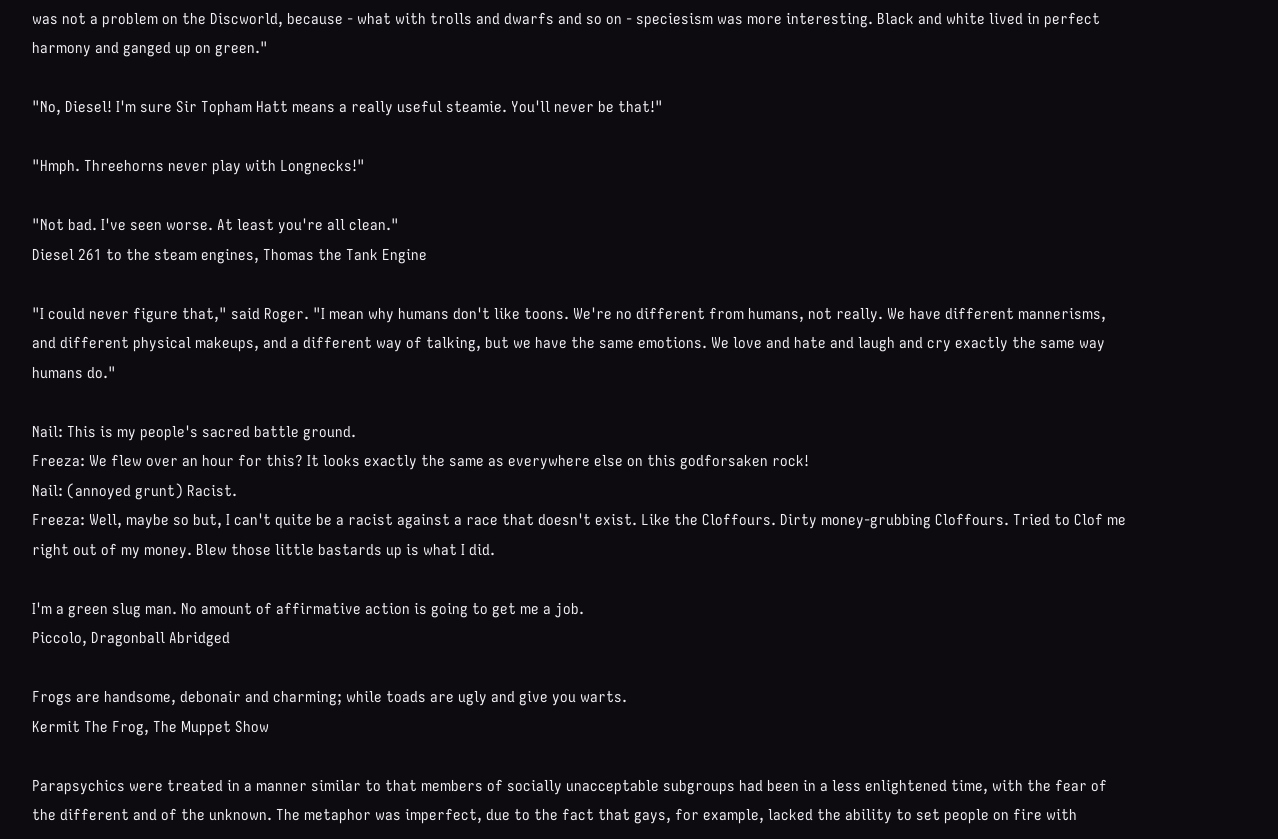was not a problem on the Discworld, because - what with trolls and dwarfs and so on - speciesism was more interesting. Black and white lived in perfect harmony and ganged up on green."

"No, Diesel! I'm sure Sir Topham Hatt means a really useful steamie. You'll never be that!"

"Hmph. Threehorns never play with Longnecks!"

"Not bad. I've seen worse. At least you're all clean."
Diesel 261 to the steam engines, Thomas the Tank Engine

"I could never figure that," said Roger. "I mean why humans don't like toons. We're no different from humans, not really. We have different mannerisms, and different physical makeups, and a different way of talking, but we have the same emotions. We love and hate and laugh and cry exactly the same way humans do."

Nail: This is my people's sacred battle ground.
Freeza: We flew over an hour for this? It looks exactly the same as everywhere else on this godforsaken rock!
Nail: (annoyed grunt) Racist.
Freeza: Well, maybe so but, I can't quite be a racist against a race that doesn't exist. Like the Cloffours. Dirty money-grubbing Cloffours. Tried to Clof me right out of my money. Blew those little bastards up is what I did.

I'm a green slug man. No amount of affirmative action is going to get me a job.
Piccolo, Dragonball Abridged

Frogs are handsome, debonair and charming; while toads are ugly and give you warts.
Kermit The Frog, The Muppet Show

Parapsychics were treated in a manner similar to that members of socially unacceptable subgroups had been in a less enlightened time, with the fear of the different and of the unknown. The metaphor was imperfect, due to the fact that gays, for example, lacked the ability to set people on fire with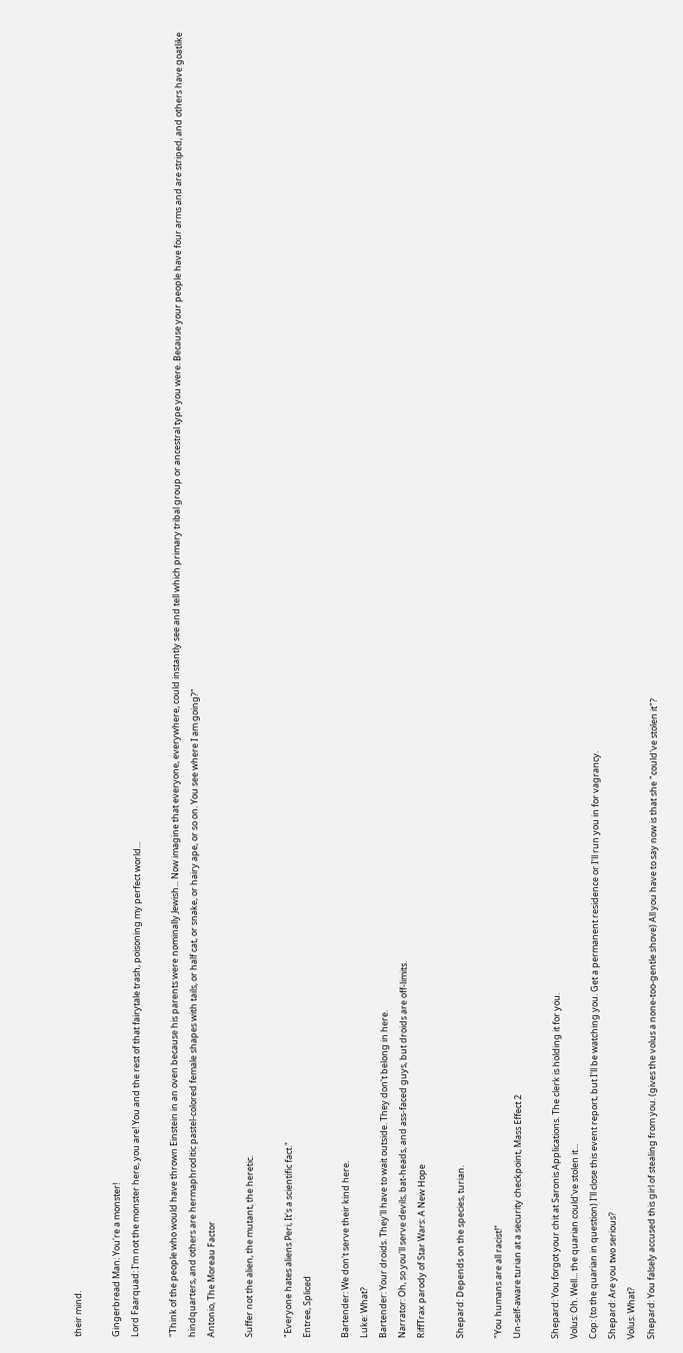their mind.

Gingerbread Man: You're a monster!
Lord Faarquad: I'm not the monster here, you are! You and the rest of that fairytale trash, poisoning my perfect world...

"Think of the people who would have thrown Einstein in an oven because his parents were nominally Jewish... Now imagine that everyone, everywhere, could instantly see and tell which primary tribal group or ancestral type you were. Because your people have four arms and are striped, and others have goatlike hindquarters, and others are hermaphroditic pastel-colored female shapes with tails, or half cat, or snake, or hairy ape, or so on. You see where I am going?"
Antonio, The Moreau Factor

Suffer not the alien, the mutant, the heretic.

"Everyone hates aliens Peri, It's a scientific fact."
Entree, Spliced

Bartender: We don't serve their kind here.
Luke: What?
Bartender: Your droids. They'll have to wait outside. They don't belong in here.
Narrator: Oh, so you'll serve devils, bat-heads, and ass-faced guys, but droids are off-limits.
RiffTrax parody of Star Wars: A New Hope

Shepard: Depends on the species, turian.

"You humans are all racist!"
Un-self-aware turian at a security checkpoint, Mass Effect 2

Shepard: You forgot your chit at Saronis Applications. The clerk is holding it for you.
Volus: Oh. Well... the quarian could've stolen it...
Cop: (to the quarian in question) I'll close this event report, but I'll be watching you. Get a permanent residence or I'll run you in for vagrancy.
Shepard: Are you two serious?
Volus: What?
Shepard: You falsely accused this girl of stealing from you. (gives the volus a none-too-gentle shove) All you have to say now is that she "could've stolen it"?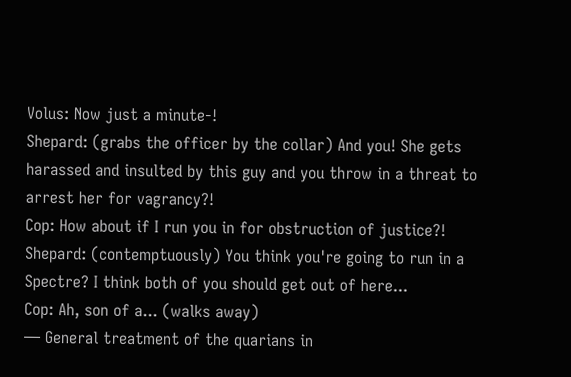Volus: Now just a minute-!
Shepard: (grabs the officer by the collar) And you! She gets harassed and insulted by this guy and you throw in a threat to arrest her for vagrancy?!
Cop: How about if I run you in for obstruction of justice?!
Shepard: (contemptuously) You think you're going to run in a Spectre? I think both of you should get out of here...
Cop: Ah, son of a... (walks away)
— General treatment of the quarians in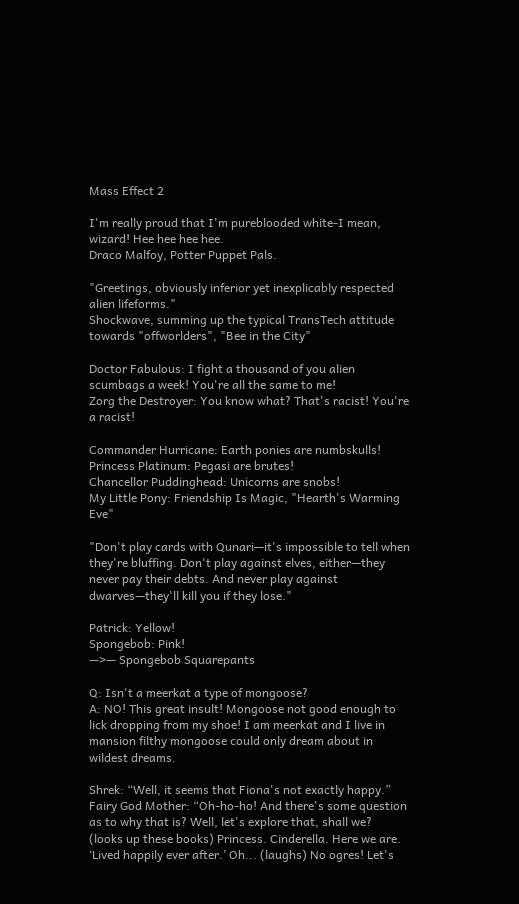Mass Effect 2

I'm really proud that I'm pureblooded white-I mean, wizard! Hee hee hee hee.
Draco Malfoy, Potter Puppet Pals.

"Greetings, obviously inferior yet inexplicably respected alien lifeforms."
Shockwave, summing up the typical TransTech attitude towards "offworlders", "Bee in the City"

Doctor Fabulous: I fight a thousand of you alien scumbags a week! You're all the same to me!
Zorg the Destroyer: You know what? That's racist! You're a racist!

Commander Hurricane: Earth ponies are numbskulls!
Princess Platinum: Pegasi are brutes!
Chancellor Puddinghead: Unicorns are snobs!
My Little Pony: Friendship Is Magic, "Hearth's Warming Eve"

"Don't play cards with Qunari—it's impossible to tell when they're bluffing. Don't play against elves, either—they never pay their debts. And never play against dwarves—they'll kill you if they lose."

Patrick: Yellow!
Spongebob: Pink!
—>— Spongebob Squarepants

Q: Isn't a meerkat a type of mongoose?
A: NO! This great insult! Mongoose not good enough to lick dropping from my shoe! I am meerkat and I live in mansion filthy mongoose could only dream about in wildest dreams.

Shrek: “Well, it seems that Fiona's not exactly happy.”
Fairy God Mother: “Oh-ho-ho! And there's some question as to why that is? Well, let's explore that, shall we?
(looks up these books) Princess. Cinderella. Here we are. ‘Lived happily ever after.’ Oh... (laughs) No ogres! Let's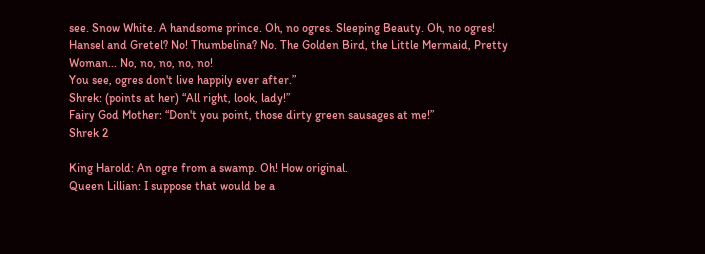see. Snow White. A handsome prince. Oh, no ogres. Sleeping Beauty. Oh, no ogres! Hansel and Gretel? No! Thumbelina? No. The Golden Bird, the Little Mermaid, Pretty Woman... No, no, no, no, no!
You see, ogres don't live happily ever after.”
Shrek: (points at her) “All right, look, lady!”
Fairy God Mother: “Don't you point, those dirty green sausages at me!”
Shrek 2

King Harold: An ogre from a swamp. Oh! How original.
Queen Lillian: I suppose that would be a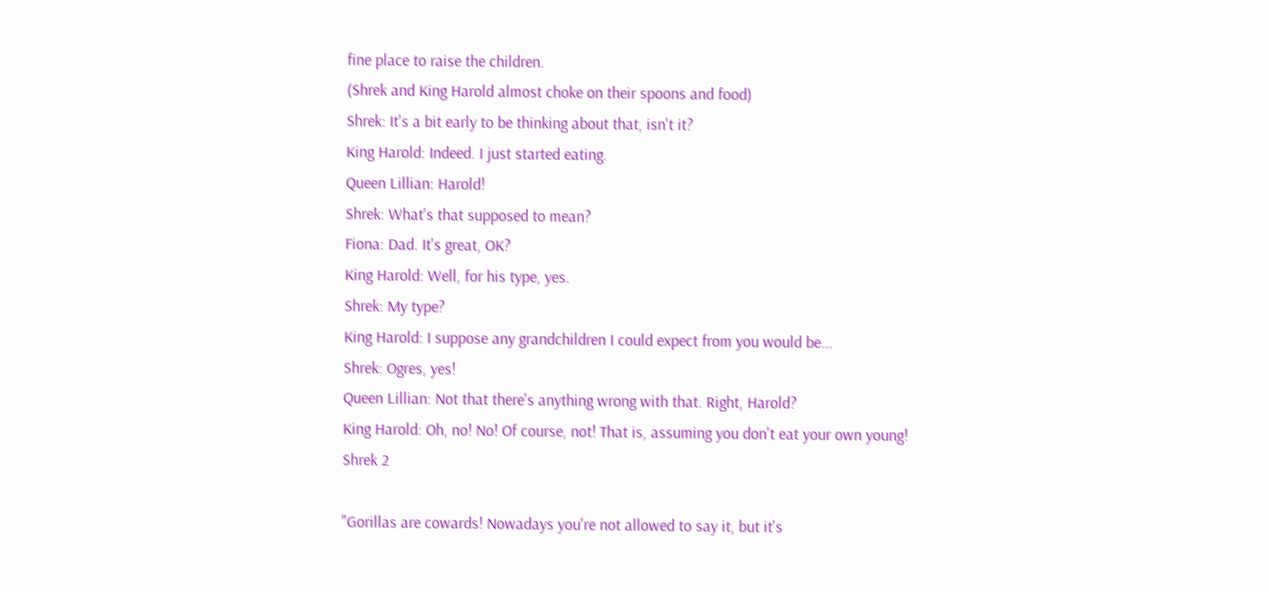fine place to raise the children.
(Shrek and King Harold almost choke on their spoons and food)
Shrek: It's a bit early to be thinking about that, isn't it?
King Harold: Indeed. I just started eating.
Queen Lillian: Harold!
Shrek: What's that supposed to mean?
Fiona: Dad. It's great, OK?
King Harold: Well, for his type, yes.
Shrek: My type?
King Harold: I suppose any grandchildren I could expect from you would be...
Shrek: Ogres, yes!
Queen Lillian: Not that there's anything wrong with that. Right, Harold?
King Harold: Oh, no! No! Of course, not! That is, assuming you don't eat your own young!
Shrek 2

"Gorillas are cowards! Nowadays you're not allowed to say it, but it's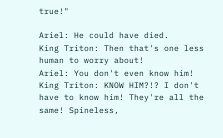true!"

Ariel: He could have died.
King Triton: Then that's one less human to worry about!
Ariel: You don't even know him!
King Triton: KNOW HIM?!? I don't have to know him! They're all the same! Spineless,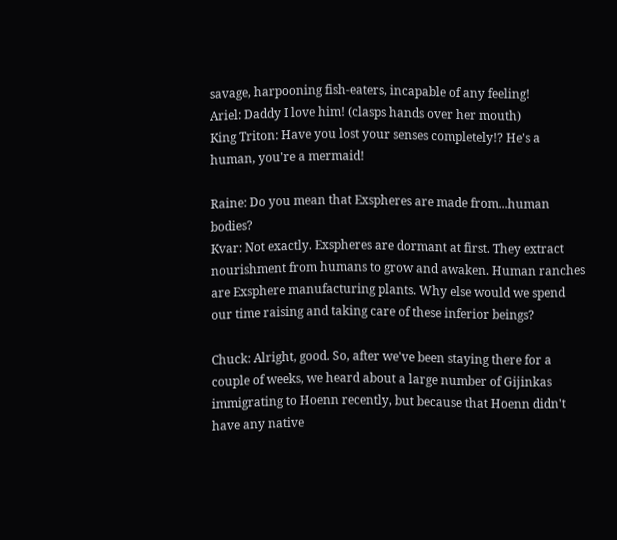savage, harpooning fish-eaters, incapable of any feeling!
Ariel: Daddy I love him! (clasps hands over her mouth)
King Triton: Have you lost your senses completely!? He's a human, you're a mermaid!

Raine: Do you mean that Exspheres are made from...human bodies?
Kvar: Not exactly. Exspheres are dormant at first. They extract nourishment from humans to grow and awaken. Human ranches are Exsphere manufacturing plants. Why else would we spend our time raising and taking care of these inferior beings?

Chuck: Alright, good. So, after we've been staying there for a couple of weeks, we heard about a large number of Gijinkas immigrating to Hoenn recently, but because that Hoenn didn't have any native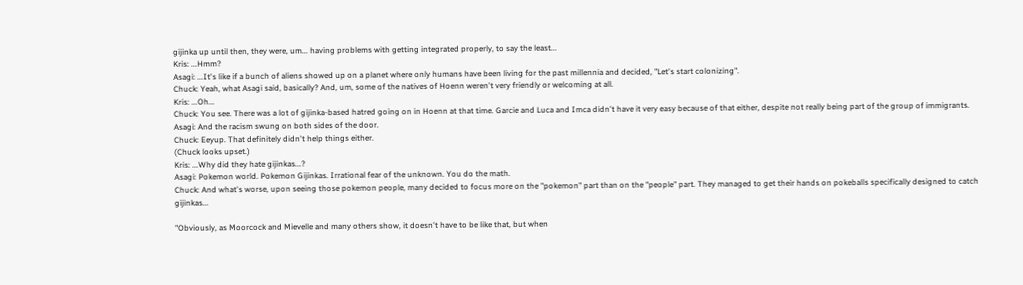gijinka up until then, they were, um... having problems with getting integrated properly, to say the least...
Kris: ...Hmm?
Asagi: ...It's like if a bunch of aliens showed up on a planet where only humans have been living for the past millennia and decided, "Let's start colonizing".
Chuck: Yeah, what Asagi said, basically? And, um, some of the natives of Hoenn weren't very friendly or welcoming at all.
Kris: ...Oh...
Chuck: You see. There was a lot of gijinka-based hatred going on in Hoenn at that time. Garcie and Luca and Imca didn't have it very easy because of that either, despite not really being part of the group of immigrants.
Asagi: And the racism swung on both sides of the door.
Chuck: Eeyup. That definitely didn't help things either.
(Chuck looks upset.)
Kris: ...Why did they hate gijinkas...?
Asagi: Pokemon world. Pokemon Gijinkas. Irrational fear of the unknown. You do the math.
Chuck: And what's worse, upon seeing those pokemon people, many decided to focus more on the "pokemon" part than on the "people" part. They managed to get their hands on pokeballs specifically designed to catch gijinkas...

"Obviously, as Moorcock and Mievelle and many others show, it doesn't have to be like that, but when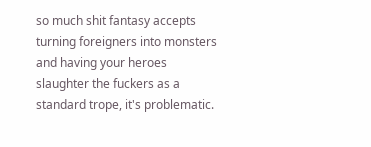so much shit fantasy accepts turning foreigners into monsters and having your heroes slaughter the fuckers as a standard trope, it's problematic.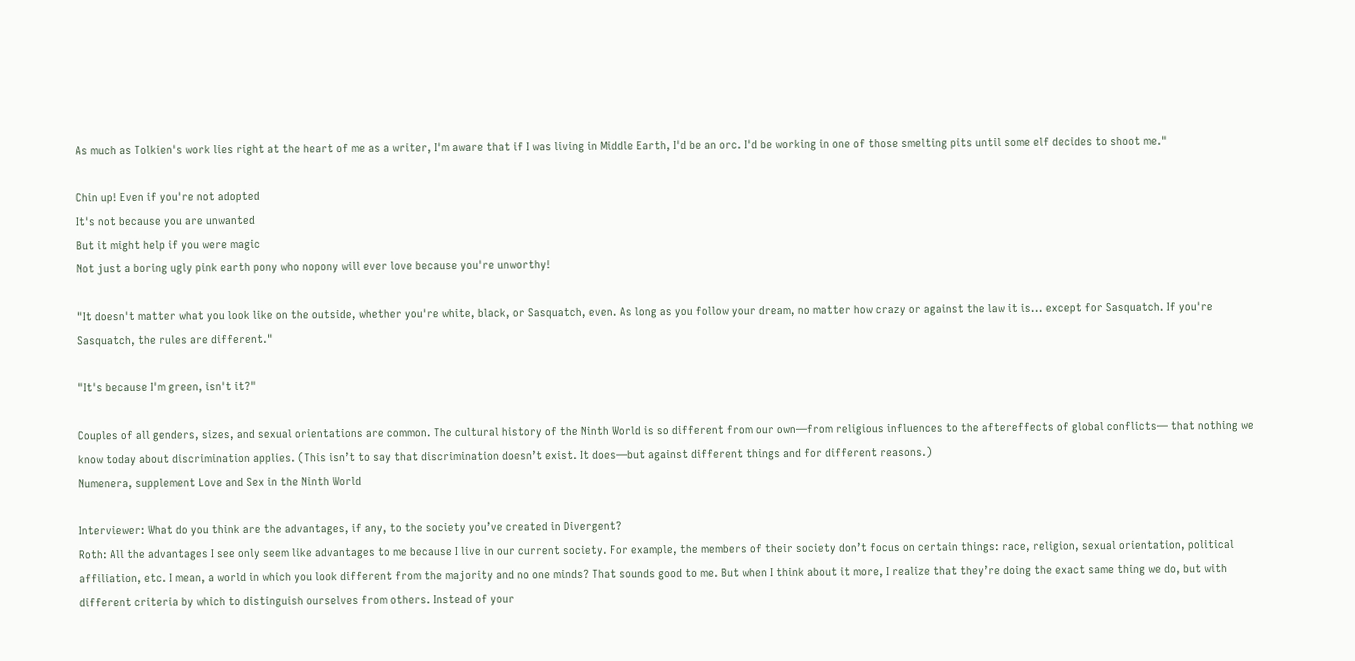As much as Tolkien's work lies right at the heart of me as a writer, I'm aware that if I was living in Middle Earth, I'd be an orc. I'd be working in one of those smelting pits until some elf decides to shoot me."

Chin up! Even if you're not adopted
It's not because you are unwanted
But it might help if you were magic
Not just a boring ugly pink earth pony who nopony will ever love because you're unworthy!

"It doesn't matter what you look like on the outside, whether you're white, black, or Sasquatch, even. As long as you follow your dream, no matter how crazy or against the law it is... except for Sasquatch. If you're Sasquatch, the rules are different."

"It's because I'm green, isn't it?"

Couples of all genders, sizes, and sexual orientations are common. The cultural history of the Ninth World is so different from our own—from religious influences to the aftereffects of global conflicts— that nothing we know today about discrimination applies. (This isn’t to say that discrimination doesn’t exist. It does—but against different things and for different reasons.)
Numenera, supplement Love and Sex in the Ninth World

Interviewer: What do you think are the advantages, if any, to the society you’ve created in Divergent?
Roth: All the advantages I see only seem like advantages to me because I live in our current society. For example, the members of their society don’t focus on certain things: race, religion, sexual orientation, political affiliation, etc. I mean, a world in which you look different from the majority and no one minds? That sounds good to me. But when I think about it more, I realize that they’re doing the exact same thing we do, but with different criteria by which to distinguish ourselves from others. Instead of your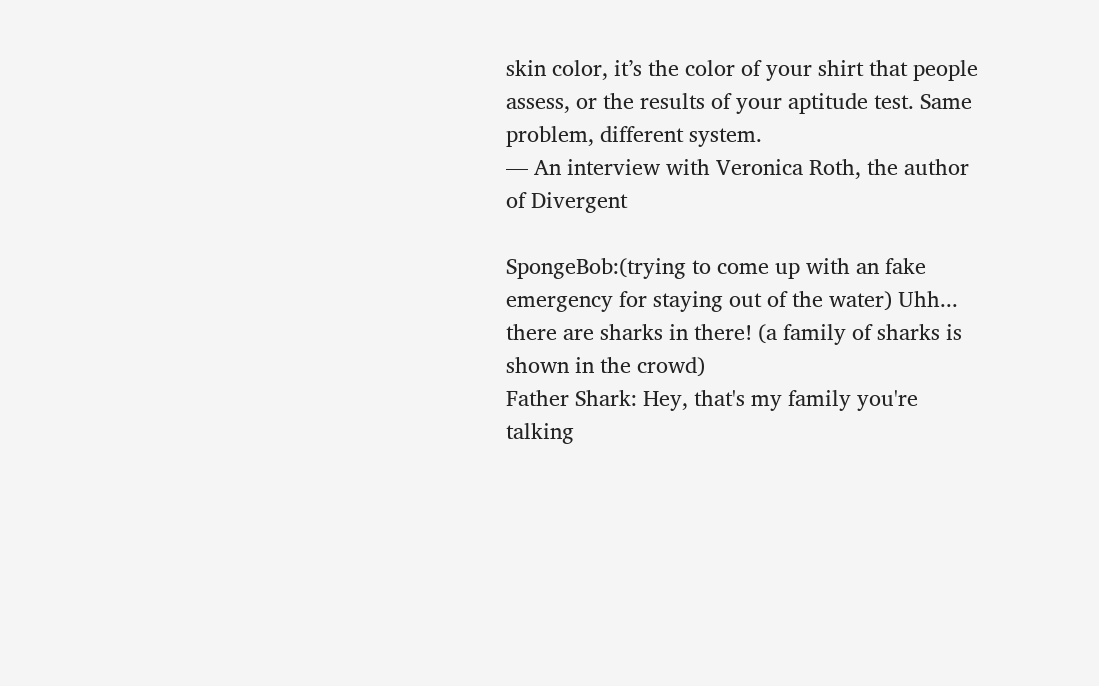skin color, it’s the color of your shirt that people assess, or the results of your aptitude test. Same problem, different system.
— An interview with Veronica Roth, the author of Divergent

SpongeBob:(trying to come up with an fake emergency for staying out of the water) Uhh... there are sharks in there! (a family of sharks is shown in the crowd)
Father Shark: Hey, that's my family you're talking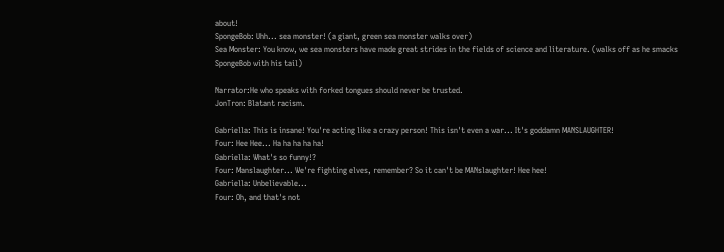about!
SpongeBob: Uhh... sea monster! (a giant, green sea monster walks over)
Sea Monster: You know, we sea monsters have made great strides in the fields of science and literature. (walks off as he smacks SpongeBob with his tail)

Narrator:He who speaks with forked tongues should never be trusted.
JonTron: Blatant racism.

Gabriella: This is insane! You're acting like a crazy person! This isn't even a war... It's goddamn MANSLAUGHTER!
Four: Hee Hee... Ha ha ha ha ha!
Gabriella: What's so funny!?
Four: Manslaughter... We're fighting elves, remember? So it can't be MANslaughter! Hee hee!
Gabriella: Unbelievable...
Four: Oh, and that's not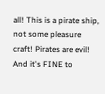all! This is a pirate ship, not some pleasure craft! Pirates are evil! And it's FINE to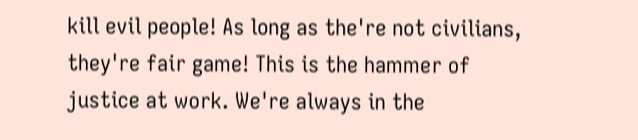kill evil people! As long as the're not civilians, they're fair game! This is the hammer of justice at work. We're always in the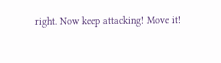right. Now keep attacking! Move it!